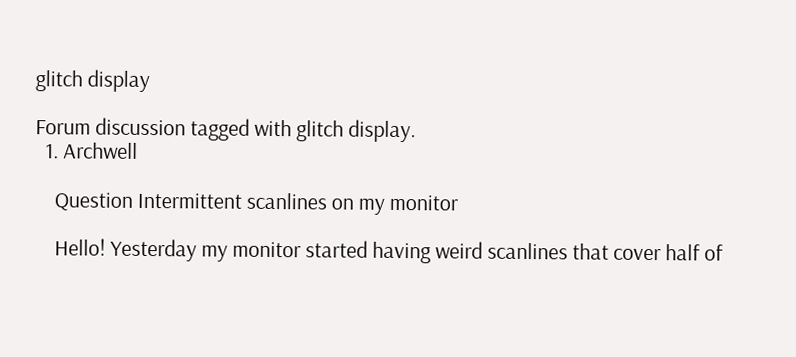glitch display

Forum discussion tagged with glitch display.
  1. Archwell

    Question Intermittent scanlines on my monitor

    Hello! Yesterday my monitor started having weird scanlines that cover half of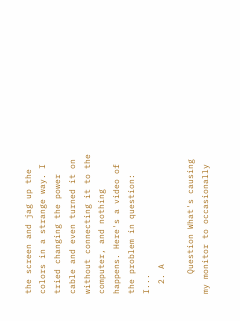the screen and jag up the colors in a strange way. I tried changing the power cable and even turned it on without connecting it to the computer, and nothing happens. Here's a video of the problem in question: I...
  2. A

    Question What's causing my monitor to occasionally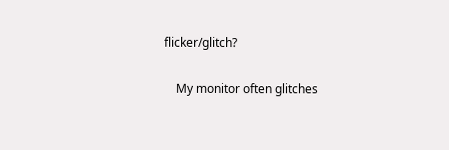flicker/glitch?

    My monitor often glitches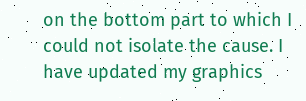on the bottom part to which I could not isolate the cause. I have updated my graphics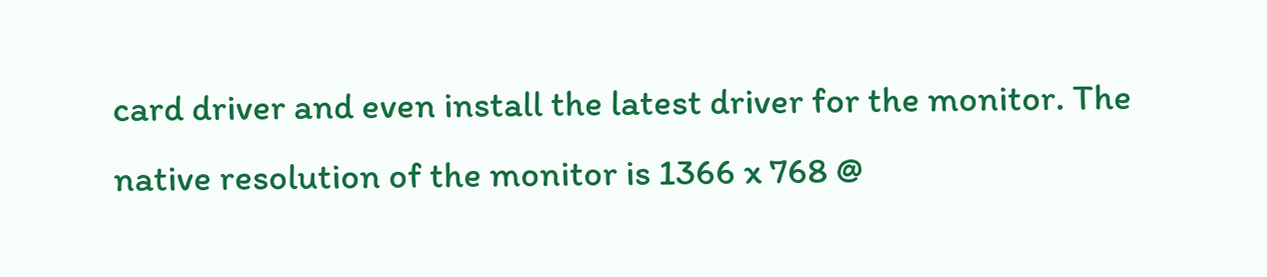card driver and even install the latest driver for the monitor. The native resolution of the monitor is 1366 x 768 @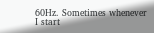60Hz. Sometimes whenever I start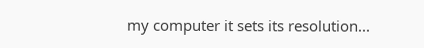my computer it sets its resolution...